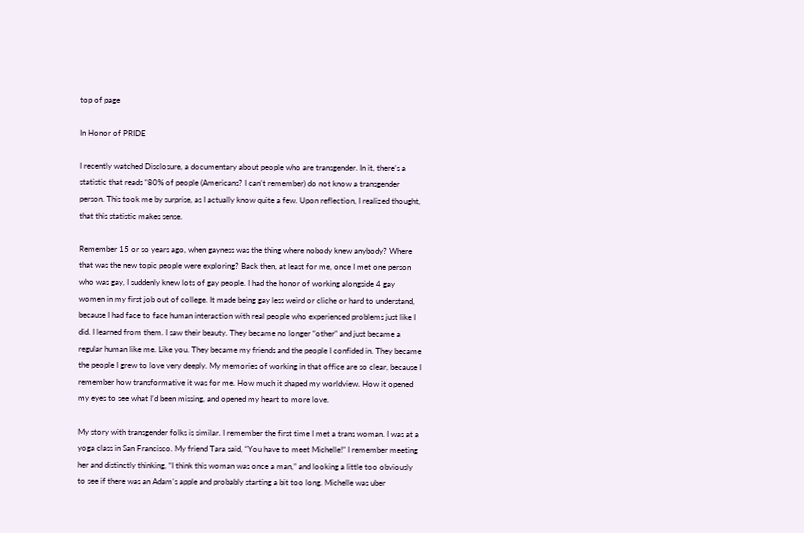top of page

In Honor of PRIDE

I recently watched Disclosure, a documentary about people who are transgender. In it, there’s a statistic that reads “80% of people (Americans? I can’t remember) do not know a transgender person. This took me by surprise, as I actually know quite a few. Upon reflection, I realized thought, that this statistic makes sense.

Remember 15 or so years ago, when gayness was the thing where nobody knew anybody? Where that was the new topic people were exploring? Back then, at least for me, once I met one person who was gay, I suddenly knew lots of gay people. I had the honor of working alongside 4 gay women in my first job out of college. It made being gay less weird or cliche or hard to understand, because I had face to face human interaction with real people who experienced problems just like I did. I learned from them. I saw their beauty. They became no longer “other” and just became a regular human like me. Like you. They became my friends and the people I confided in. They became the people I grew to love very deeply. My memories of working in that office are so clear, because I remember how transformative it was for me. How much it shaped my worldview. How it opened my eyes to see what I’d been missing, and opened my heart to more love.

My story with transgender folks is similar. I remember the first time I met a trans woman. I was at a yoga class in San Francisco. My friend Tara said, “You have to meet Michelle!” I remember meeting her and distinctly thinking, “I think this woman was once a man,” and looking a little too obviously to see if there was an Adam’s apple and probably starting a bit too long. Michelle was uber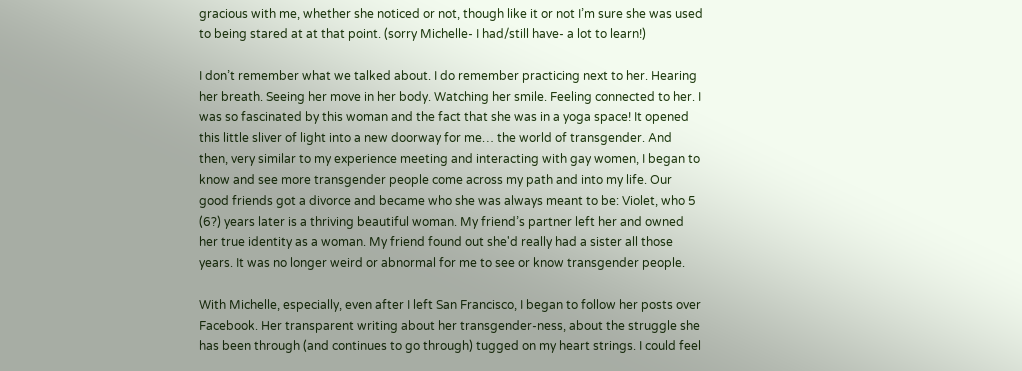gracious with me, whether she noticed or not, though like it or not I’m sure she was used to being stared at at that point. (sorry Michelle- I had/still have- a lot to learn!)

I don’t remember what we talked about. I do remember practicing next to her. Hearing her breath. Seeing her move in her body. Watching her smile. Feeling connected to her. I was so fascinated by this woman and the fact that she was in a yoga space! It opened this little sliver of light into a new doorway for me… the world of transgender. And then, very similar to my experience meeting and interacting with gay women, I began to know and see more transgender people come across my path and into my life. Our good friends got a divorce and became who she was always meant to be: Violet, who 5 (6?) years later is a thriving beautiful woman. My friend’s partner left her and owned her true identity as a woman. My friend found out she'd really had a sister all those years. It was no longer weird or abnormal for me to see or know transgender people.

With Michelle, especially, even after I left San Francisco, I began to follow her posts over Facebook. Her transparent writing about her transgender-ness, about the struggle she has been through (and continues to go through) tugged on my heart strings. I could feel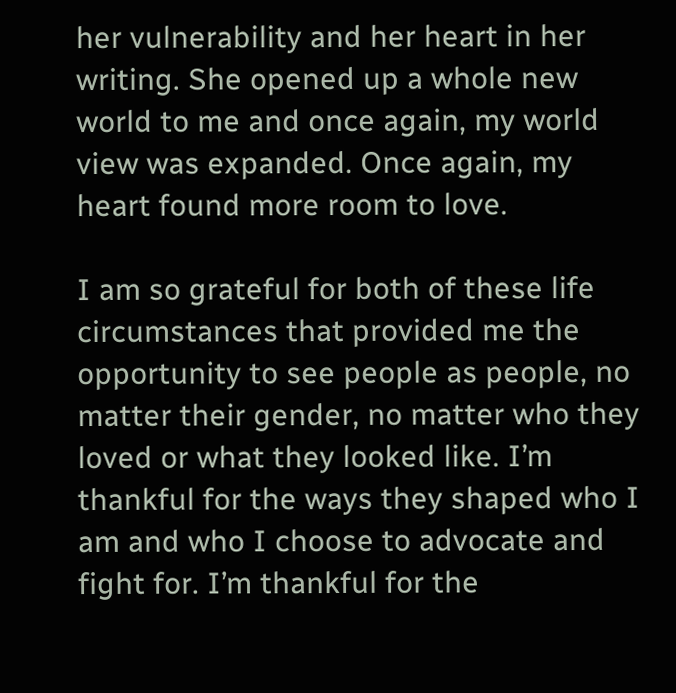her vulnerability and her heart in her writing. She opened up a whole new world to me and once again, my world view was expanded. Once again, my heart found more room to love.

I am so grateful for both of these life circumstances that provided me the opportunity to see people as people, no matter their gender, no matter who they loved or what they looked like. I’m thankful for the ways they shaped who I am and who I choose to advocate and fight for. I’m thankful for the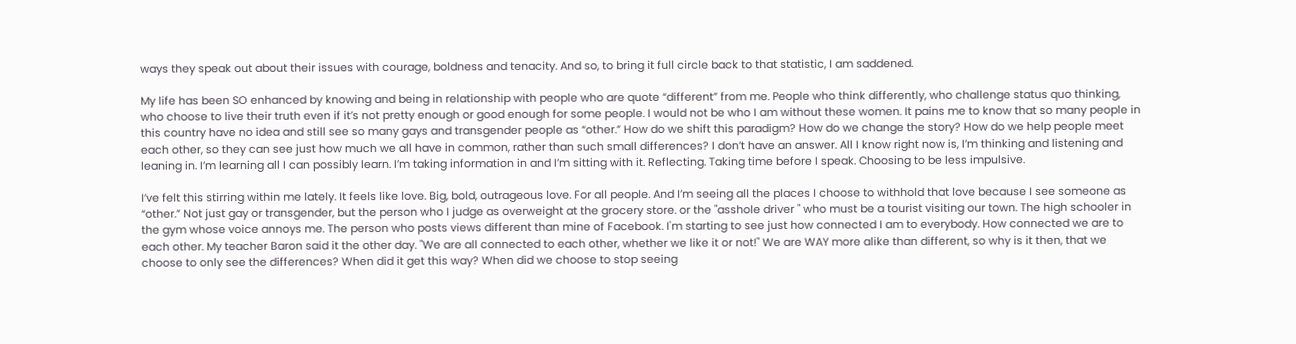ways they speak out about their issues with courage, boldness and tenacity. And so, to bring it full circle back to that statistic, I am saddened.

My life has been SO enhanced by knowing and being in relationship with people who are quote “different” from me. People who think differently, who challenge status quo thinking, who choose to live their truth even if it’s not pretty enough or good enough for some people. I would not be who I am without these women. It pains me to know that so many people in this country have no idea and still see so many gays and transgender people as “other.” How do we shift this paradigm? How do we change the story? How do we help people meet each other, so they can see just how much we all have in common, rather than such small differences? I don’t have an answer. All I know right now is, I’m thinking and listening and leaning in. I’m learning all I can possibly learn. I’m taking information in and I’m sitting with it. Reflecting. Taking time before I speak. Choosing to be less impulsive.

I’ve felt this stirring within me lately. It feels like love. Big, bold, outrageous love. For all people. And I’m seeing all the places I choose to withhold that love because I see someone as “other.” Not just gay or transgender, but the person who I judge as overweight at the grocery store. or the "asshole driver " who must be a tourist visiting our town. The high schooler in the gym whose voice annoys me. The person who posts views different than mine of Facebook. I'm starting to see just how connected I am to everybody. How connected we are to each other. My teacher Baron said it the other day. "We are all connected to each other, whether we like it or not!" We are WAY more alike than different, so why is it then, that we choose to only see the differences? When did it get this way? When did we choose to stop seeing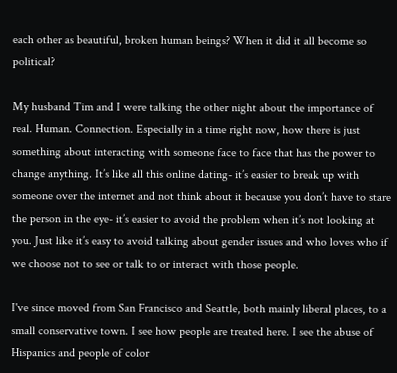each other as beautiful, broken human beings? When it did it all become so political?

My husband Tim and I were talking the other night about the importance of real. Human. Connection. Especially in a time right now, how there is just something about interacting with someone face to face that has the power to change anything. It’s like all this online dating- it’s easier to break up with someone over the internet and not think about it because you don’t have to stare the person in the eye- it’s easier to avoid the problem when it’s not looking at you. Just like it’s easy to avoid talking about gender issues and who loves who if we choose not to see or talk to or interact with those people.

I've since moved from San Francisco and Seattle, both mainly liberal places, to a small conservative town. I see how people are treated here. I see the abuse of Hispanics and people of color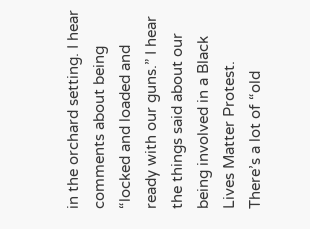in the orchard setting. I hear comments about being “locked and loaded and ready with our guns.” I hear the things said about our being involved in a Black Lives Matter Protest. There’s a lot of “old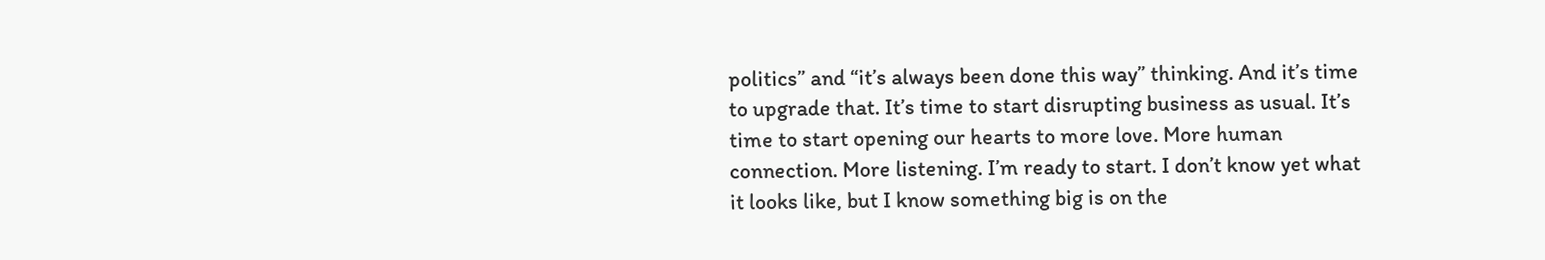politics” and “it’s always been done this way” thinking. And it’s time to upgrade that. It’s time to start disrupting business as usual. It’s time to start opening our hearts to more love. More human connection. More listening. I’m ready to start. I don’t know yet what it looks like, but I know something big is on the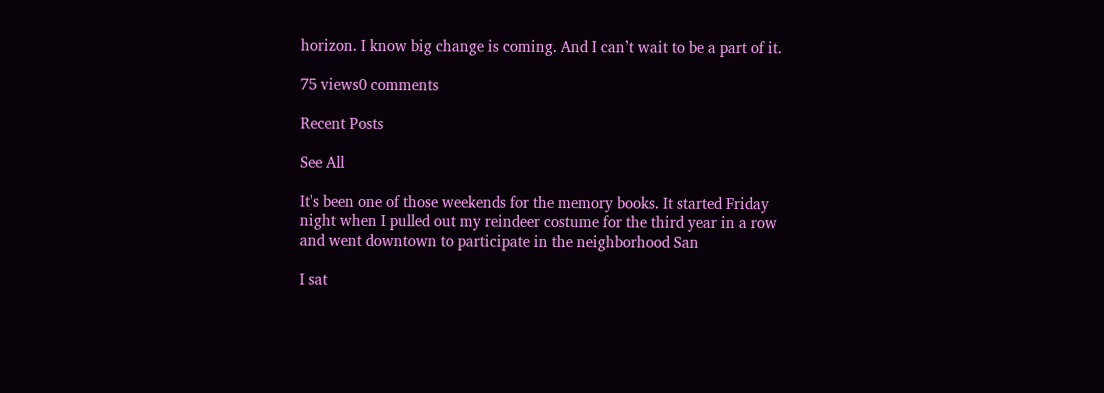horizon. I know big change is coming. And I can’t wait to be a part of it.

75 views0 comments

Recent Posts

See All

It's been one of those weekends for the memory books. It started Friday night when I pulled out my reindeer costume for the third year in a row and went downtown to participate in the neighborhood San

I sat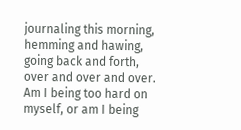journaling this morning, hemming and hawing, going back and forth, over and over and over. Am I being too hard on myself, or am I being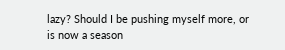lazy? Should I be pushing myself more, or is now a season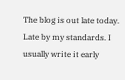The blog is out late today. Late by my standards. I usually write it early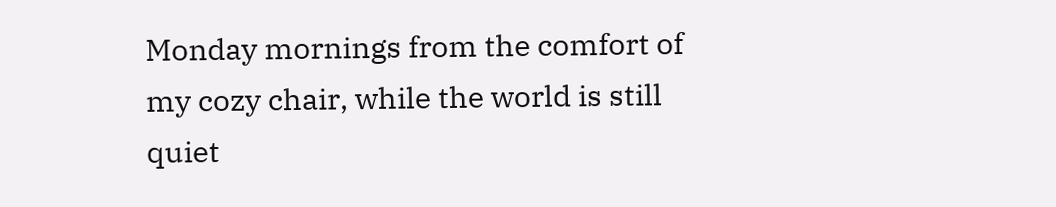Monday mornings from the comfort of my cozy chair, while the world is still quiet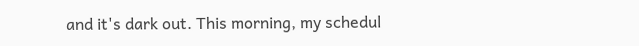and it's dark out. This morning, my schedul